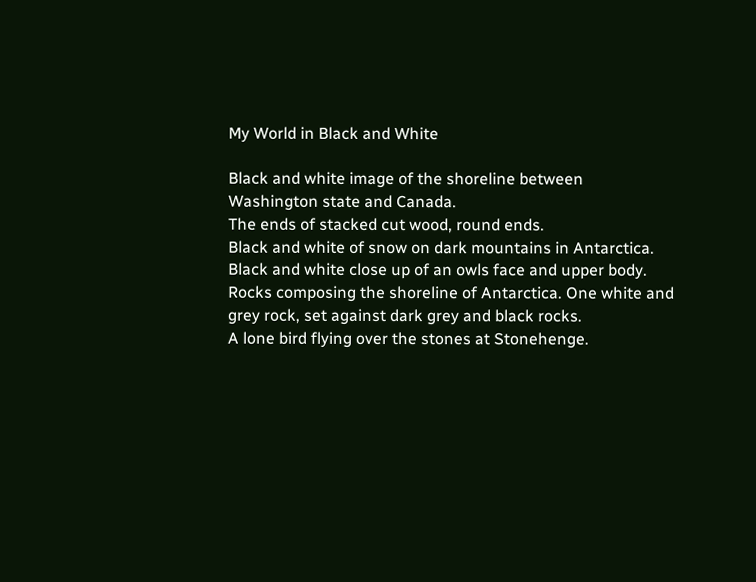My World in Black and White

Black and white image of the shoreline between Washington state and Canada.
The ends of stacked cut wood, round ends.
Black and white of snow on dark mountains in Antarctica.
Black and white close up of an owls face and upper body.
Rocks composing the shoreline of Antarctica. One white and grey rock, set against dark grey and black rocks.
A lone bird flying over the stones at Stonehenge.